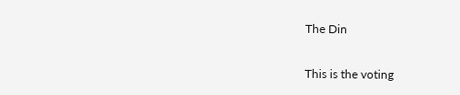The Din

This is the voting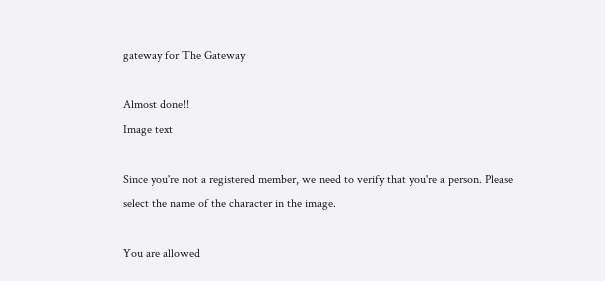gateway for The Gateway

Almost done!!
Image text

Since you're not a registered member, we need to verify that you're a person. Please select the name of the character in the image.

You are allowed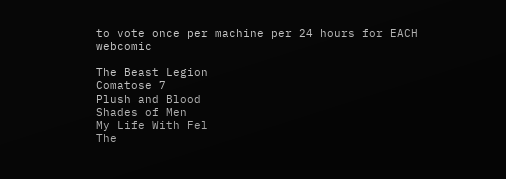to vote once per machine per 24 hours for EACH webcomic

The Beast Legion
Comatose 7
Plush and Blood
Shades of Men
My Life With Fel
The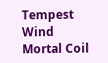Tempest Wind
Mortal Coil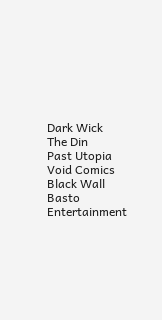Dark Wick
The Din
Past Utopia
Void Comics
Black Wall
Basto Entertainment